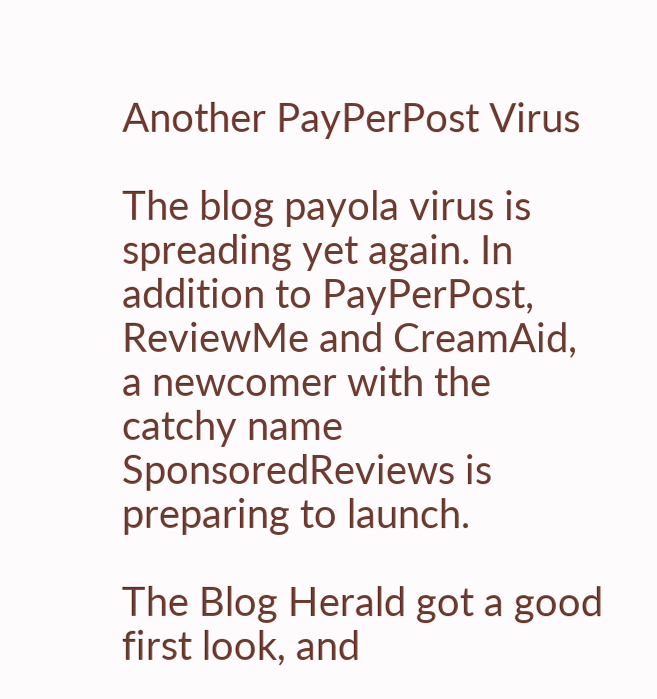Another PayPerPost Virus

The blog payola virus is spreading yet again. In addition to PayPerPost, ReviewMe and CreamAid, a newcomer with the catchy name SponsoredReviews is preparing to launch.

The Blog Herald got a good first look, and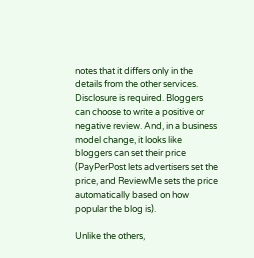notes that it differs only in the details from the other services. Disclosure is required. Bloggers can choose to write a positive or negative review. And, in a business model change, it looks like bloggers can set their price (PayPerPost lets advertisers set the price, and ReviewMe sets the price automatically based on how popular the blog is).

Unlike the others,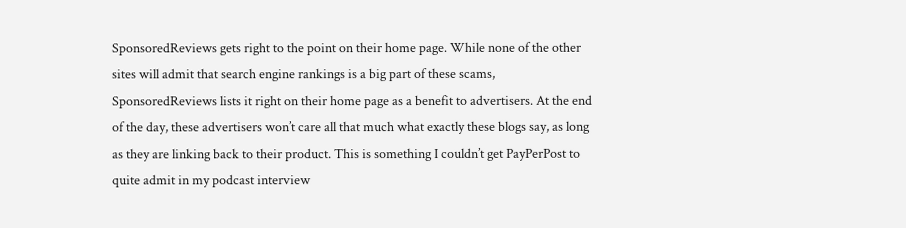SponsoredReviews gets right to the point on their home page. While none of the other sites will admit that search engine rankings is a big part of these scams, SponsoredReviews lists it right on their home page as a benefit to advertisers. At the end of the day, these advertisers won’t care all that much what exactly these blogs say, as long as they are linking back to their product. This is something I couldn’t get PayPerPost to quite admit in my podcast interview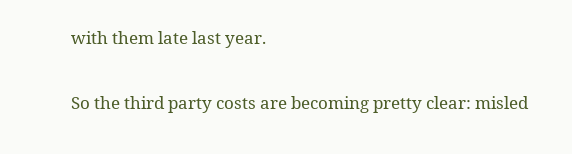with them late last year.

So the third party costs are becoming pretty clear: misled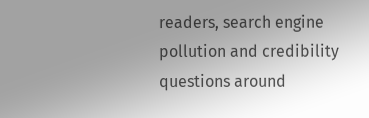readers, search engine pollution and credibility questions around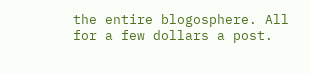the entire blogosphere. All for a few dollars a post.